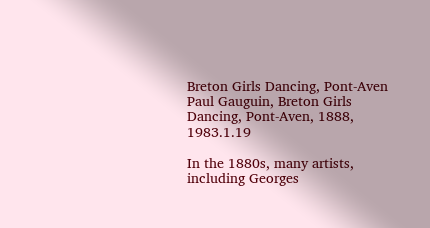Breton Girls Dancing, Pont-Aven Paul Gauguin, Breton Girls Dancing, Pont-Aven, 1888, 1983.1.19

In the 1880s, many artists, including Georges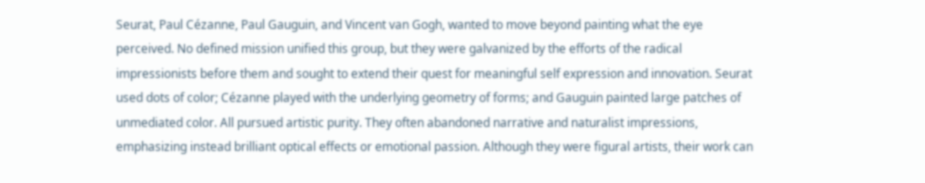Seurat, Paul Cézanne, Paul Gauguin, and Vincent van Gogh, wanted to move beyond painting what the eye perceived. No defined mission unified this group, but they were galvanized by the efforts of the radical impressionists before them and sought to extend their quest for meaningful self expression and innovation. Seurat used dots of color; Cézanne played with the underlying geometry of forms; and Gauguin painted large patches of unmediated color. All pursued artistic purity. They often abandoned narrative and naturalist impressions, emphasizing instead brilliant optical effects or emotional passion. Although they were figural artists, their work can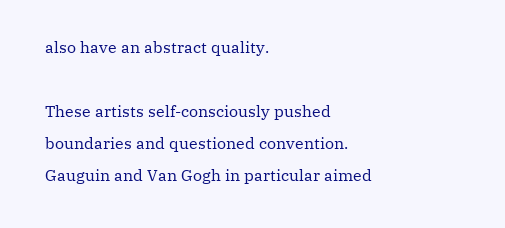also have an abstract quality.

These artists self-consciously pushed boundaries and questioned convention. Gauguin and Van Gogh in particular aimed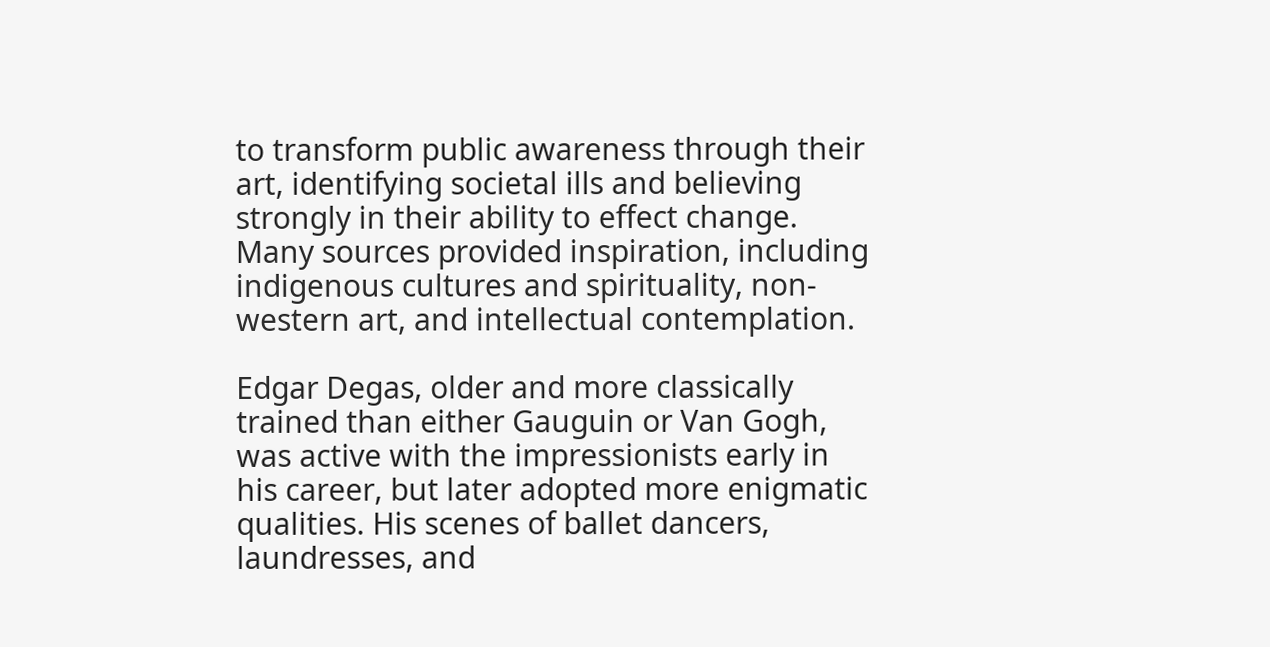to transform public awareness through their art, identifying societal ills and believing strongly in their ability to effect change. Many sources provided inspiration, including indigenous cultures and spirituality, non-western art, and intellectual contemplation.

Edgar Degas, older and more classically trained than either Gauguin or Van Gogh, was active with the impressionists early in his career, but later adopted more enigmatic qualities. His scenes of ballet dancers, laundresses, and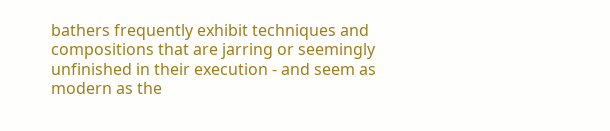bathers frequently exhibit techniques and compositions that are jarring or seemingly unfinished in their execution - and seem as modern as the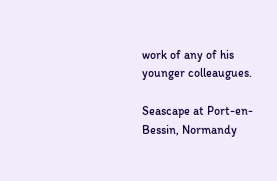work of any of his younger colleaugues.

Seascape at Port-en-Bessin, Normandy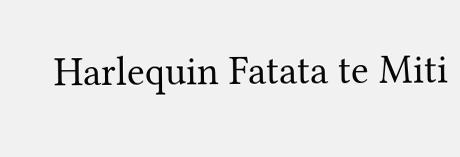Harlequin Fatata te Miti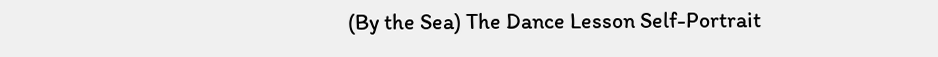(By the Sea) The Dance Lesson Self-Portrait